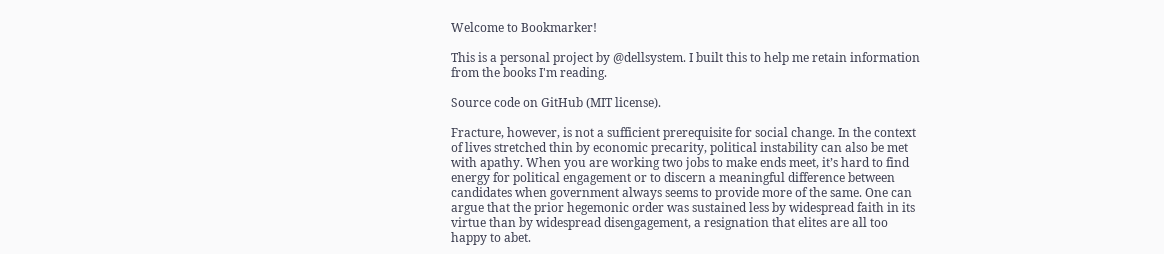Welcome to Bookmarker!

This is a personal project by @dellsystem. I built this to help me retain information from the books I'm reading.

Source code on GitHub (MIT license).

Fracture, however, is not a sufficient prerequisite for social change. In the context of lives stretched thin by economic precarity, political instability can also be met with apathy. When you are working two jobs to make ends meet, it’s hard to find energy for political engagement or to discern a meaningful difference between candidates when government always seems to provide more of the same. One can argue that the prior hegemonic order was sustained less by widespread faith in its virtue than by widespread disengagement, a resignation that elites are all too happy to abet.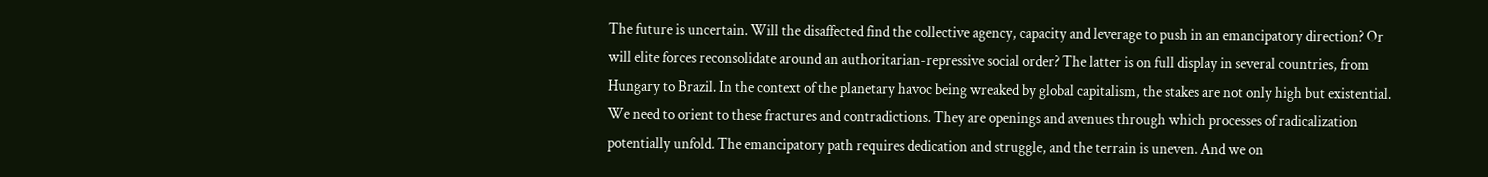The future is uncertain. Will the disaffected find the collective agency, capacity and leverage to push in an emancipatory direction? Or will elite forces reconsolidate around an authoritarian-repressive social order? The latter is on full display in several countries, from Hungary to Brazil. In the context of the planetary havoc being wreaked by global capitalism, the stakes are not only high but existential. We need to orient to these fractures and contradictions. They are openings and avenues through which processes of radicalization potentially unfold. The emancipatory path requires dedication and struggle, and the terrain is uneven. And we on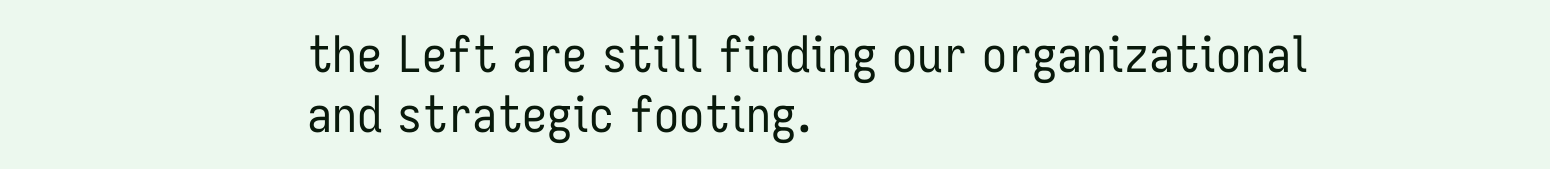the Left are still finding our organizational and strategic footing.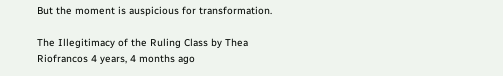But the moment is auspicious for transformation.

The Illegitimacy of the Ruling Class by Thea Riofrancos 4 years, 4 months ago